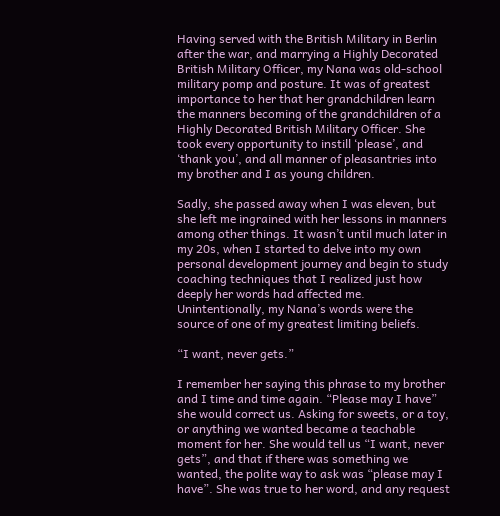Having served with the British Military in Berlin after the war, and marrying a Highly Decorated British Military Officer, my Nana was old-school military pomp and posture. It was of greatest importance to her that her grandchildren learn the manners becoming of the grandchildren of a Highly Decorated British Military Officer. She took every opportunity to instill ‘please’, and ‘thank you’, and all manner of pleasantries into my brother and I as young children.

Sadly, she passed away when I was eleven, but she left me ingrained with her lessons in manners among other things. It wasn’t until much later in my 20s, when I started to delve into my own personal development journey and begin to study coaching techniques that I realized just how deeply her words had affected me. Unintentionally, my Nana’s words were the source of one of my greatest limiting beliefs.

“I want, never gets.”

I remember her saying this phrase to my brother and I time and time again. “Please may I have” she would correct us. Asking for sweets, or a toy, or anything we wanted became a teachable moment for her. She would tell us “I want, never gets”, and that if there was something we wanted, the polite way to ask was “please may I have”. She was true to her word, and any request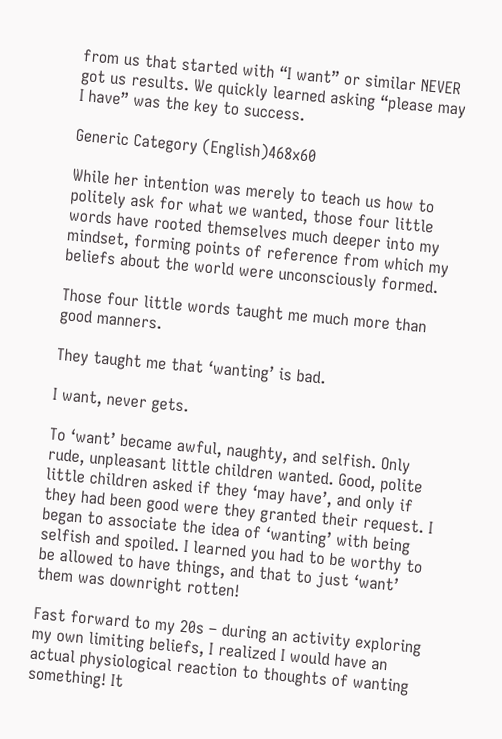from us that started with “I want” or similar NEVER got us results. We quickly learned asking “please may I have” was the key to success.

Generic Category (English)468x60

While her intention was merely to teach us how to politely ask for what we wanted, those four little words have rooted themselves much deeper into my mindset, forming points of reference from which my beliefs about the world were unconsciously formed.

Those four little words taught me much more than good manners.

They taught me that ‘wanting’ is bad.

I want, never gets.

To ‘want’ became awful, naughty, and selfish. Only rude, unpleasant little children wanted. Good, polite little children asked if they ‘may have’, and only if they had been good were they granted their request. I began to associate the idea of ‘wanting’ with being selfish and spoiled. I learned you had to be worthy to be allowed to have things, and that to just ‘want’ them was downright rotten!

Fast forward to my 20s – during an activity exploring my own limiting beliefs, I realized I would have an actual physiological reaction to thoughts of wanting something! It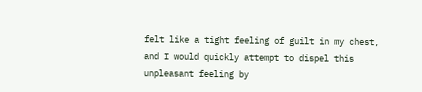felt like a tight feeling of guilt in my chest, and I would quickly attempt to dispel this unpleasant feeling by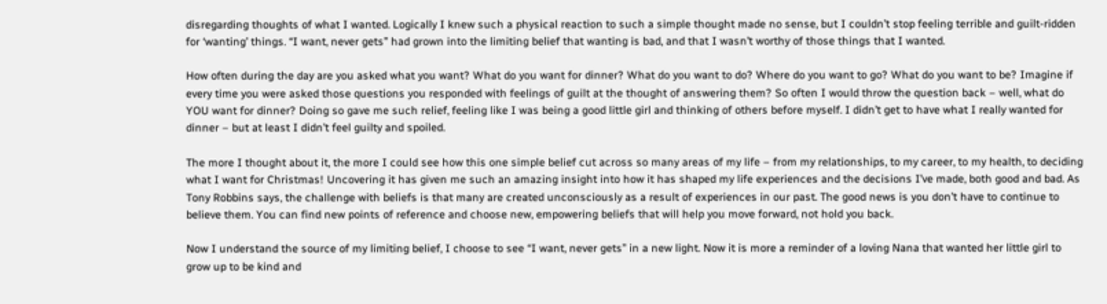disregarding thoughts of what I wanted. Logically I knew such a physical reaction to such a simple thought made no sense, but I couldn’t stop feeling terrible and guilt-ridden for ‘wanting’ things. “I want, never gets” had grown into the limiting belief that wanting is bad, and that I wasn’t worthy of those things that I wanted.

How often during the day are you asked what you want? What do you want for dinner? What do you want to do? Where do you want to go? What do you want to be? Imagine if every time you were asked those questions you responded with feelings of guilt at the thought of answering them? So often I would throw the question back – well, what do YOU want for dinner? Doing so gave me such relief, feeling like I was being a good little girl and thinking of others before myself. I didn’t get to have what I really wanted for dinner – but at least I didn’t feel guilty and spoiled.

The more I thought about it, the more I could see how this one simple belief cut across so many areas of my life – from my relationships, to my career, to my health, to deciding what I want for Christmas! Uncovering it has given me such an amazing insight into how it has shaped my life experiences and the decisions I’ve made, both good and bad. As Tony Robbins says, the challenge with beliefs is that many are created unconsciously as a result of experiences in our past. The good news is you don’t have to continue to believe them. You can find new points of reference and choose new, empowering beliefs that will help you move forward, not hold you back.

Now I understand the source of my limiting belief, I choose to see “I want, never gets” in a new light. Now it is more a reminder of a loving Nana that wanted her little girl to grow up to be kind and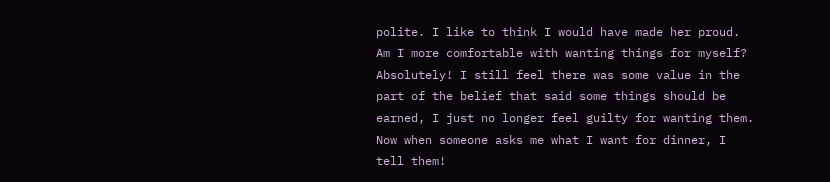polite. I like to think I would have made her proud. Am I more comfortable with wanting things for myself? Absolutely! I still feel there was some value in the part of the belief that said some things should be earned, I just no longer feel guilty for wanting them. Now when someone asks me what I want for dinner, I tell them!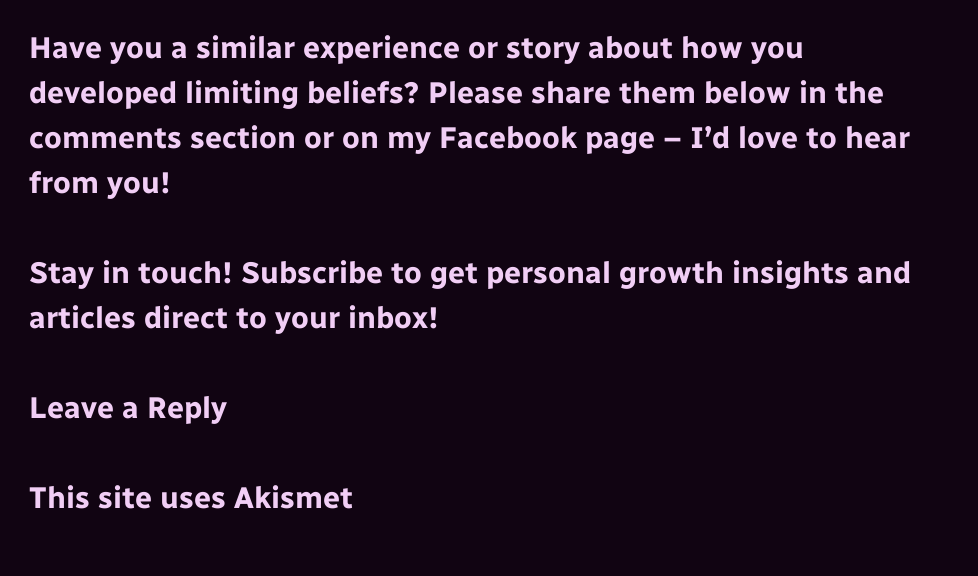Have you a similar experience or story about how you developed limiting beliefs? Please share them below in the comments section or on my Facebook page – I’d love to hear from you!

Stay in touch! Subscribe to get personal growth insights and articles direct to your inbox!

Leave a Reply

This site uses Akismet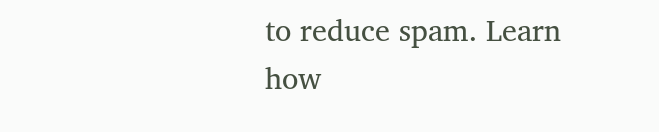to reduce spam. Learn how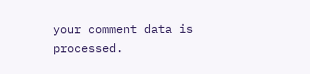your comment data is processed.